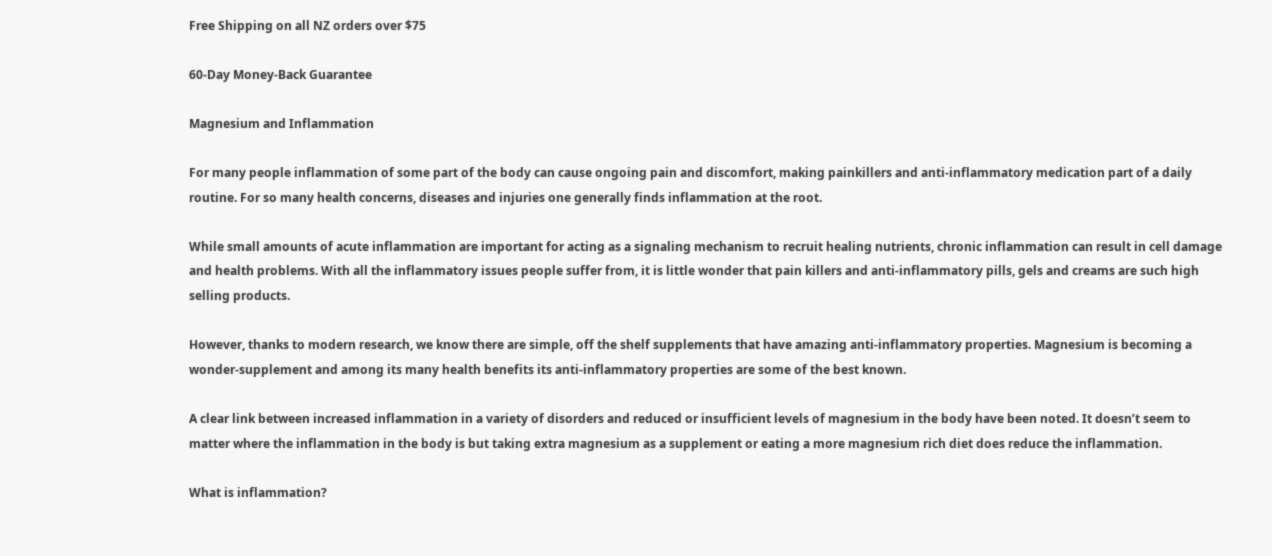Free Shipping on all NZ orders over $75

60-Day Money-Back Guarantee

Magnesium and Inflammation

For many people inflammation of some part of the body can cause ongoing pain and discomfort, making painkillers and anti-inflammatory medication part of a daily routine. For so many health concerns, diseases and injuries one generally finds inflammation at the root.

While small amounts of acute inflammation are important for acting as a signaling mechanism to recruit healing nutrients, chronic inflammation can result in cell damage and health problems. With all the inflammatory issues people suffer from, it is little wonder that pain killers and anti-inflammatory pills, gels and creams are such high selling products.

However, thanks to modern research, we know there are simple, off the shelf supplements that have amazing anti-inflammatory properties. Magnesium is becoming a wonder-supplement and among its many health benefits its anti-inflammatory properties are some of the best known.

A clear link between increased inflammation in a variety of disorders and reduced or insufficient levels of magnesium in the body have been noted. It doesn’t seem to matter where the inflammation in the body is but taking extra magnesium as a supplement or eating a more magnesium rich diet does reduce the inflammation.

What is inflammation?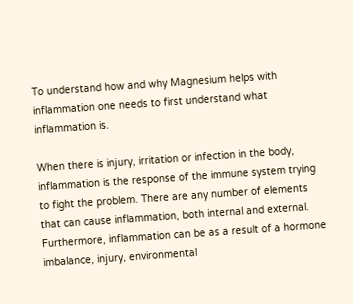To understand how and why Magnesium helps with inflammation one needs to first understand what inflammation is.

When there is injury, irritation or infection in the body, inflammation is the response of the immune system trying to fight the problem. There are any number of elements that can cause inflammation, both internal and external. Furthermore, inflammation can be as a result of a hormone imbalance, injury, environmental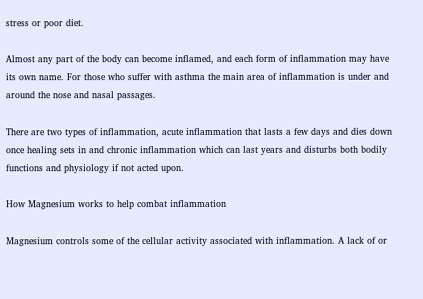stress or poor diet.

Almost any part of the body can become inflamed, and each form of inflammation may have its own name. For those who suffer with asthma the main area of inflammation is under and around the nose and nasal passages.

There are two types of inflammation, acute inflammation that lasts a few days and dies down once healing sets in and chronic inflammation which can last years and disturbs both bodily functions and physiology if not acted upon.

How Magnesium works to help combat inflammation

Magnesium controls some of the cellular activity associated with inflammation. A lack of or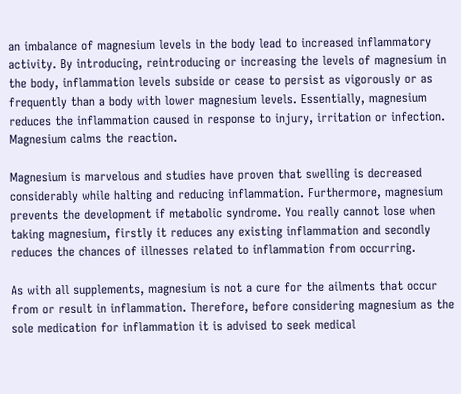an imbalance of magnesium levels in the body lead to increased inflammatory activity. By introducing, reintroducing or increasing the levels of magnesium in the body, inflammation levels subside or cease to persist as vigorously or as frequently than a body with lower magnesium levels. Essentially, magnesium reduces the inflammation caused in response to injury, irritation or infection. Magnesium calms the reaction.

Magnesium is marvelous and studies have proven that swelling is decreased considerably while halting and reducing inflammation. Furthermore, magnesium prevents the development if metabolic syndrome. You really cannot lose when taking magnesium, firstly it reduces any existing inflammation and secondly reduces the chances of illnesses related to inflammation from occurring.

As with all supplements, magnesium is not a cure for the ailments that occur from or result in inflammation. Therefore, before considering magnesium as the sole medication for inflammation it is advised to seek medical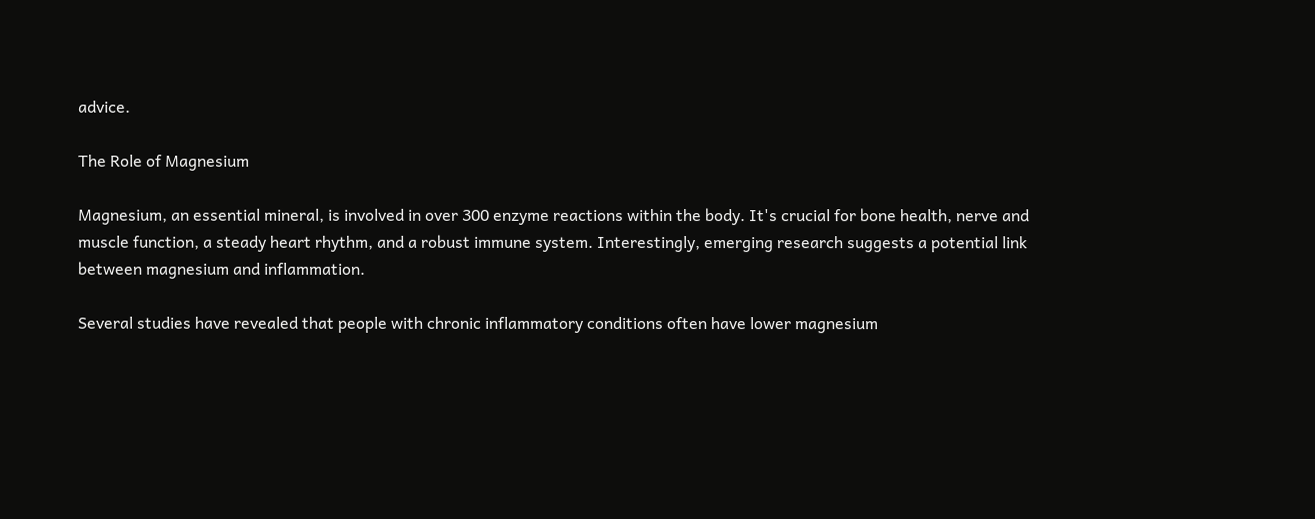advice.

The Role of Magnesium

Magnesium, an essential mineral, is involved in over 300 enzyme reactions within the body. It's crucial for bone health, nerve and muscle function, a steady heart rhythm, and a robust immune system. Interestingly, emerging research suggests a potential link between magnesium and inflammation.

Several studies have revealed that people with chronic inflammatory conditions often have lower magnesium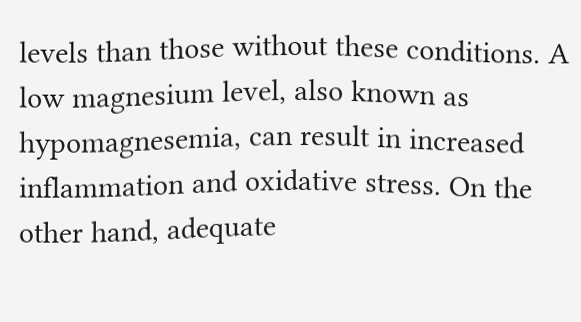levels than those without these conditions. A low magnesium level, also known as hypomagnesemia, can result in increased inflammation and oxidative stress. On the other hand, adequate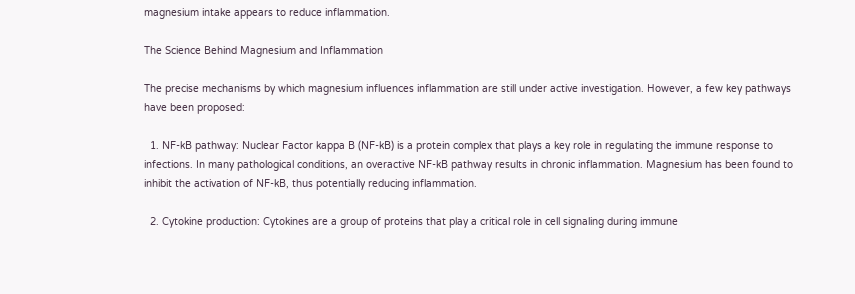magnesium intake appears to reduce inflammation.

The Science Behind Magnesium and Inflammation

The precise mechanisms by which magnesium influences inflammation are still under active investigation. However, a few key pathways have been proposed:

  1. NF-kB pathway: Nuclear Factor kappa B (NF-kB) is a protein complex that plays a key role in regulating the immune response to infections. In many pathological conditions, an overactive NF-kB pathway results in chronic inflammation. Magnesium has been found to inhibit the activation of NF-kB, thus potentially reducing inflammation.

  2. Cytokine production: Cytokines are a group of proteins that play a critical role in cell signaling during immune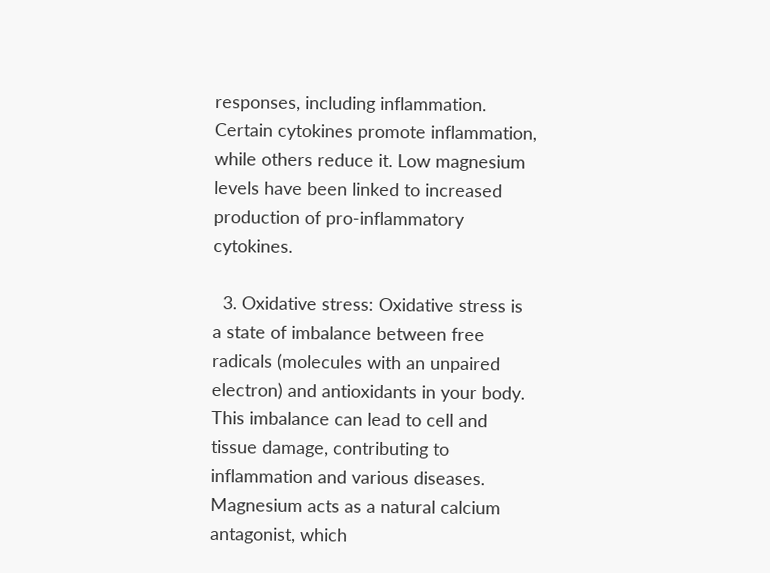responses, including inflammation. Certain cytokines promote inflammation, while others reduce it. Low magnesium levels have been linked to increased production of pro-inflammatory cytokines.

  3. Oxidative stress: Oxidative stress is a state of imbalance between free radicals (molecules with an unpaired electron) and antioxidants in your body. This imbalance can lead to cell and tissue damage, contributing to inflammation and various diseases. Magnesium acts as a natural calcium antagonist, which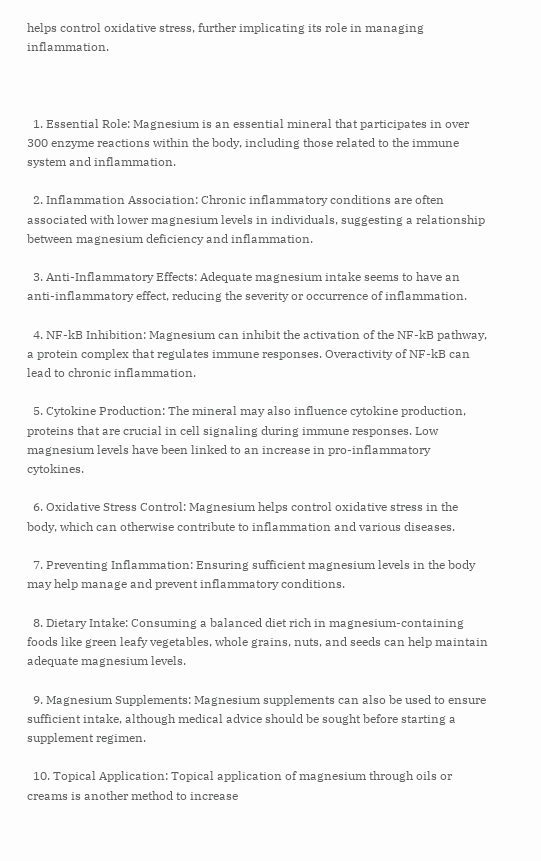helps control oxidative stress, further implicating its role in managing inflammation.



  1. Essential Role: Magnesium is an essential mineral that participates in over 300 enzyme reactions within the body, including those related to the immune system and inflammation.

  2. Inflammation Association: Chronic inflammatory conditions are often associated with lower magnesium levels in individuals, suggesting a relationship between magnesium deficiency and inflammation.

  3. Anti-Inflammatory Effects: Adequate magnesium intake seems to have an anti-inflammatory effect, reducing the severity or occurrence of inflammation.

  4. NF-kB Inhibition: Magnesium can inhibit the activation of the NF-kB pathway, a protein complex that regulates immune responses. Overactivity of NF-kB can lead to chronic inflammation.

  5. Cytokine Production: The mineral may also influence cytokine production, proteins that are crucial in cell signaling during immune responses. Low magnesium levels have been linked to an increase in pro-inflammatory cytokines.

  6. Oxidative Stress Control: Magnesium helps control oxidative stress in the body, which can otherwise contribute to inflammation and various diseases.

  7. Preventing Inflammation: Ensuring sufficient magnesium levels in the body may help manage and prevent inflammatory conditions.

  8. Dietary Intake: Consuming a balanced diet rich in magnesium-containing foods like green leafy vegetables, whole grains, nuts, and seeds can help maintain adequate magnesium levels.

  9. Magnesium Supplements: Magnesium supplements can also be used to ensure sufficient intake, although medical advice should be sought before starting a supplement regimen.

  10. Topical Application: Topical application of magnesium through oils or creams is another method to increase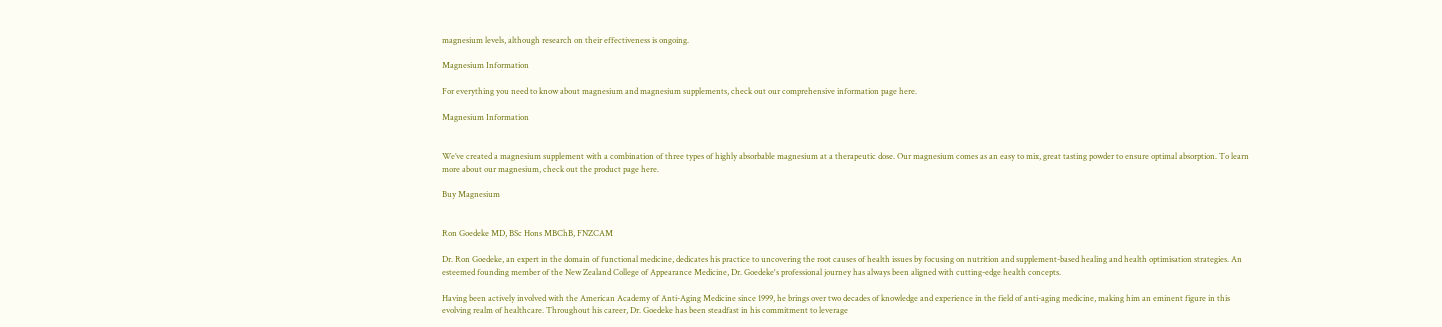magnesium levels, although research on their effectiveness is ongoing.

Magnesium Information

For everything you need to know about magnesium and magnesium supplements, check out our comprehensive information page here.

Magnesium Information


We’ve created a magnesium supplement with a combination of three types of highly absorbable magnesium at a therapeutic dose. Our magnesium comes as an easy to mix, great tasting powder to ensure optimal absorption. To learn more about our magnesium, check out the product page here.

Buy Magnesium


Ron Goedeke MD, BSc Hons MBChB, FNZCAM

Dr. Ron Goedeke, an expert in the domain of functional medicine, dedicates his practice to uncovering the root causes of health issues by focusing on nutrition and supplement-based healing and health optimisation strategies. An esteemed founding member of the New Zealand College of Appearance Medicine, Dr. Goedeke's professional journey has always been aligned with cutting-edge health concepts.

Having been actively involved with the American Academy of Anti-Aging Medicine since 1999, he brings over two decades of knowledge and experience in the field of anti-aging medicine, making him an eminent figure in this evolving realm of healthcare. Throughout his career, Dr. Goedeke has been steadfast in his commitment to leverage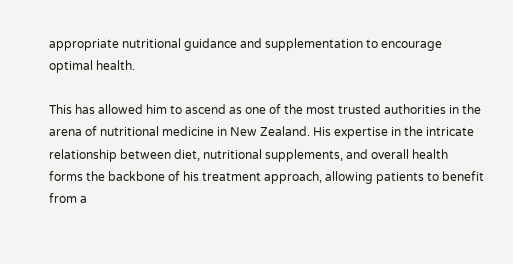appropriate nutritional guidance and supplementation to encourage optimal health.

This has allowed him to ascend as one of the most trusted authorities in the arena of nutritional medicine in New Zealand. His expertise in the intricate relationship between diet, nutritional supplements, and overall health forms the backbone of his treatment approach, allowing patients to benefit from a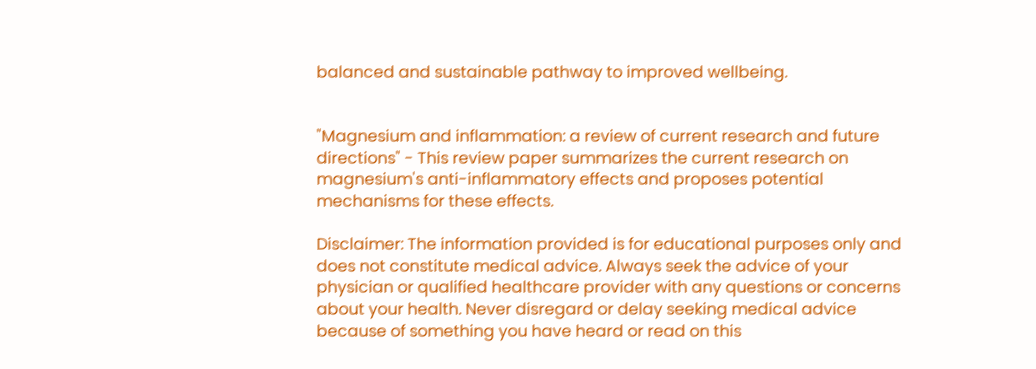balanced and sustainable pathway to improved wellbeing.


"Magnesium and inflammation: a review of current research and future directions" - This review paper summarizes the current research on magnesium's anti-inflammatory effects and proposes potential mechanisms for these effects.

Disclaimer: The information provided is for educational purposes only and does not constitute medical advice. Always seek the advice of your physician or qualified healthcare provider with any questions or concerns about your health. Never disregard or delay seeking medical advice because of something you have heard or read on this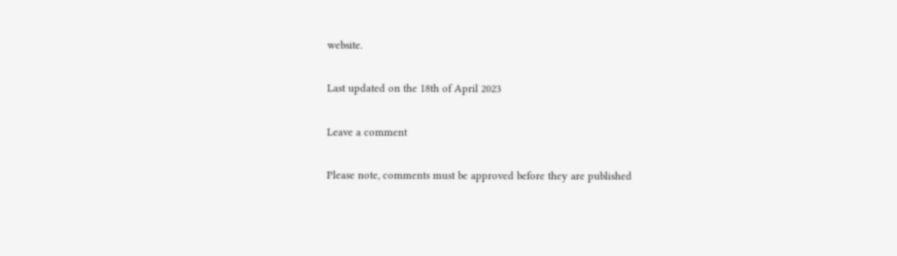website.

Last updated on the 18th of April 2023

Leave a comment

Please note, comments must be approved before they are published